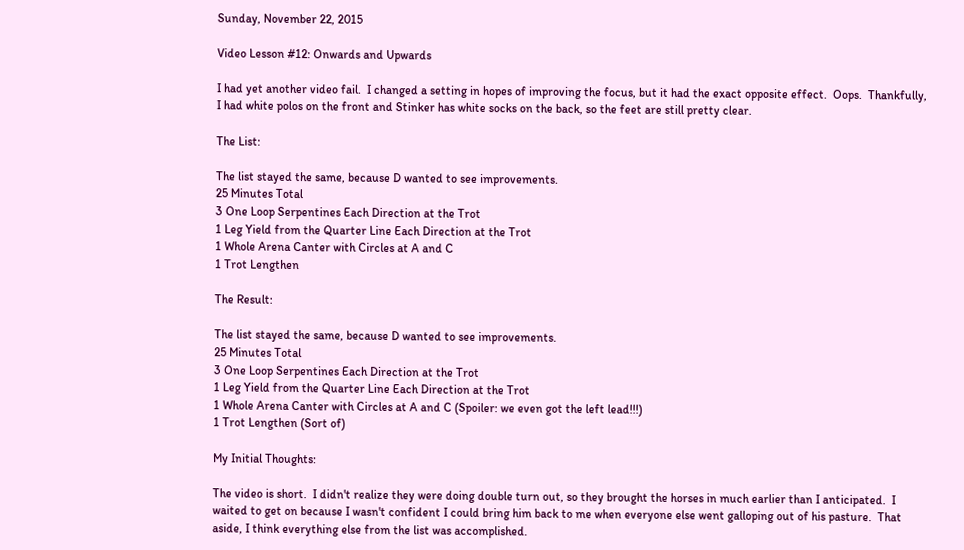Sunday, November 22, 2015

Video Lesson #12: Onwards and Upwards

I had yet another video fail.  I changed a setting in hopes of improving the focus, but it had the exact opposite effect.  Oops.  Thankfully, I had white polos on the front and Stinker has white socks on the back, so the feet are still pretty clear.

The List:

The list stayed the same, because D wanted to see improvements.
25 Minutes Total
3 One Loop Serpentines Each Direction at the Trot
1 Leg Yield from the Quarter Line Each Direction at the Trot
1 Whole Arena Canter with Circles at A and C
1 Trot Lengthen

The Result:

The list stayed the same, because D wanted to see improvements.
25 Minutes Total
3 One Loop Serpentines Each Direction at the Trot
1 Leg Yield from the Quarter Line Each Direction at the Trot
1 Whole Arena Canter with Circles at A and C (Spoiler: we even got the left lead!!!)
1 Trot Lengthen (Sort of)

My Initial Thoughts:

The video is short.  I didn't realize they were doing double turn out, so they brought the horses in much earlier than I anticipated.  I waited to get on because I wasn't confident I could bring him back to me when everyone else went galloping out of his pasture.  That aside, I think everything else from the list was accomplished.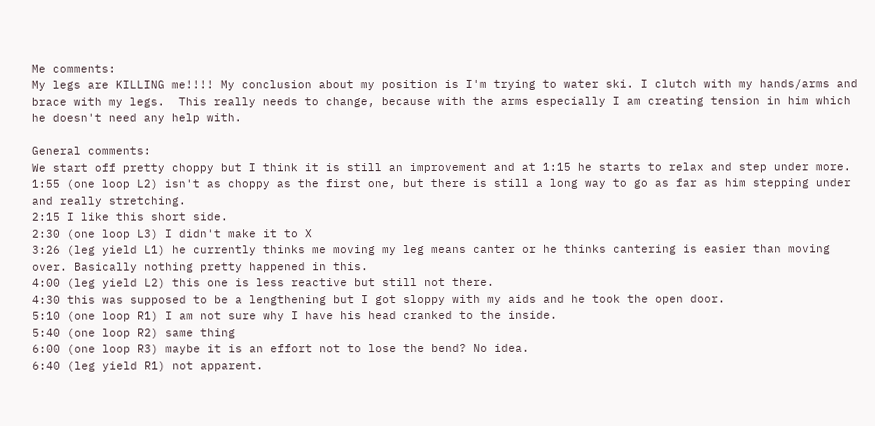Me comments:
My legs are KILLING me!!!! My conclusion about my position is I'm trying to water ski. I clutch with my hands/arms and brace with my legs.  This really needs to change, because with the arms especially I am creating tension in him which he doesn't need any help with.

General comments:
We start off pretty choppy but I think it is still an improvement and at 1:15 he starts to relax and step under more.
1:55 (one loop L2) isn't as choppy as the first one, but there is still a long way to go as far as him stepping under and really stretching.
2:15 I like this short side.
2:30 (one loop L3) I didn't make it to X
3:26 (leg yield L1) he currently thinks me moving my leg means canter or he thinks cantering is easier than moving over. Basically nothing pretty happened in this.
4:00 (leg yield L2) this one is less reactive but still not there.
4:30 this was supposed to be a lengthening but I got sloppy with my aids and he took the open door.
5:10 (one loop R1) I am not sure why I have his head cranked to the inside.
5:40 (one loop R2) same thing
6:00 (one loop R3) maybe it is an effort not to lose the bend? No idea.
6:40 (leg yield R1) not apparent.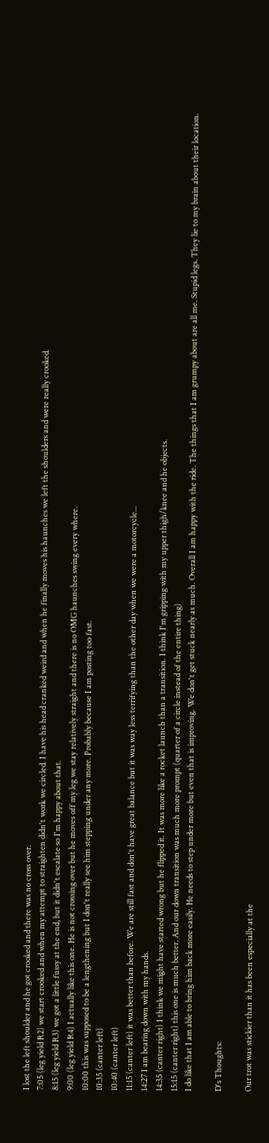I lost the left shoulder and he got crooked and there was no cross over.
7:05 (leg yield R2) we start crooked and when my attempt to straighten didn't work we circled. I have his head cranked weird and when he finally moves his haunches we left the shoulders and were really crooked.
8:15 (leg yield R3) we got a little fussy at the end, but it didn't escalate so I'm happy about that.
9:00 (leg yield R4) I actually like this one. He is not crossing over but he moves off my leg we stay relatively straight and there is no OMG haunches swing every where.
10:00 this was supposed to be a lengthening but I don't really see him stepping under any more. Probably because I am posting too fast.
10:35 (canter left)
10:40 (canter left)
11:15 (canter left) it was better than before. We are still fast and don't have great balance but it was way less terrifying than the other day when we were a motorcycle...
14:27 I am bearing down with my hands.
14:35 (canter right) I think we might have started wrong but he flipped it. It was more like a rocket launch than a transition. I think I'm gripping with my upper thigh/knee and he objects.
15:15 (canter right) this one is much better. And our down transition was much more prompt (quarter of a circle instead of the entire thing)
I do like that I am able to bring him back more easily. He needs to step under more but even that is improving. We don't get stuck nearly as much. Overall I am happy with the ride. The things that I am grumpy about are all me. Stupid legs. They lie to my brain about their location.

D's Thoughts:

Our trot was stickier than it has been especially at the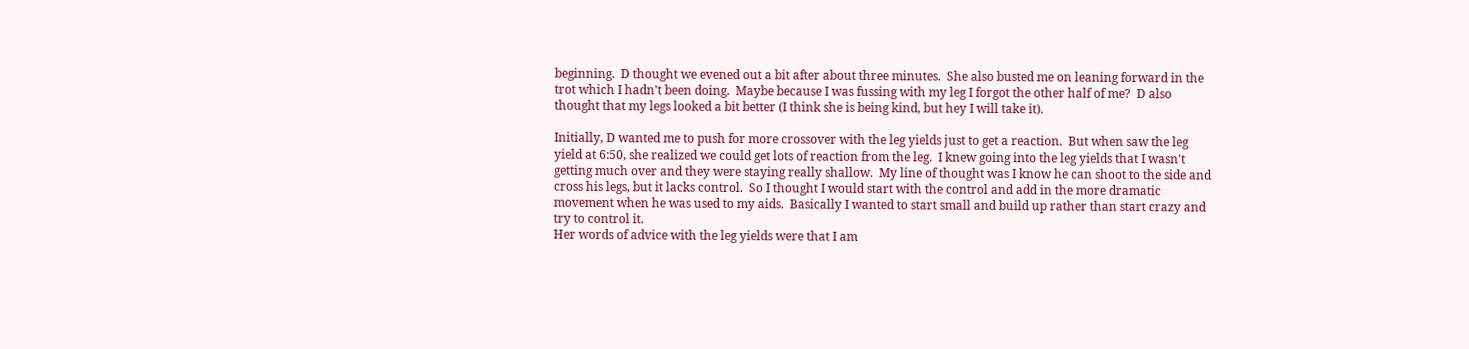beginning.  D thought we evened out a bit after about three minutes.  She also busted me on leaning forward in the trot which I hadn't been doing.  Maybe because I was fussing with my leg I forgot the other half of me?  D also thought that my legs looked a bit better (I think she is being kind, but hey I will take it).

Initially, D wanted me to push for more crossover with the leg yields just to get a reaction.  But when saw the leg yield at 6:50, she realized we could get lots of reaction from the leg.  I knew going into the leg yields that I wasn't getting much over and they were staying really shallow.  My line of thought was I know he can shoot to the side and cross his legs, but it lacks control.  So I thought I would start with the control and add in the more dramatic movement when he was used to my aids.  Basically I wanted to start small and build up rather than start crazy and try to control it.
Her words of advice with the leg yields were that I am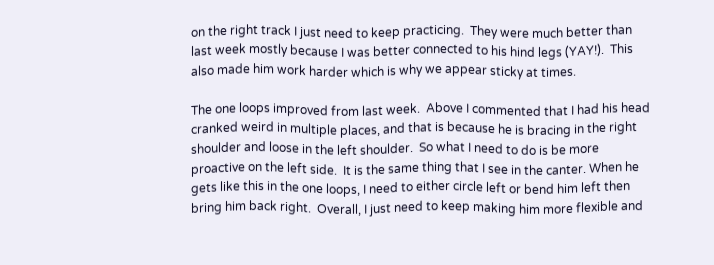on the right track I just need to keep practicing.  They were much better than last week mostly because I was better connected to his hind legs (YAY!).  This also made him work harder which is why we appear sticky at times.

The one loops improved from last week.  Above I commented that I had his head cranked weird in multiple places, and that is because he is bracing in the right shoulder and loose in the left shoulder.  So what I need to do is be more proactive on the left side.  It is the same thing that I see in the canter. When he gets like this in the one loops, I need to either circle left or bend him left then bring him back right.  Overall, I just need to keep making him more flexible and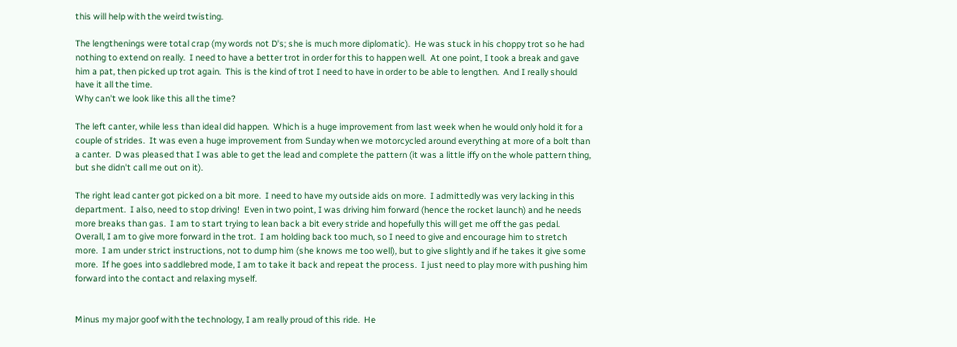this will help with the weird twisting.

The lengthenings were total crap (my words not D's; she is much more diplomatic).  He was stuck in his choppy trot so he had nothing to extend on really.  I need to have a better trot in order for this to happen well.  At one point, I took a break and gave him a pat, then picked up trot again.  This is the kind of trot I need to have in order to be able to lengthen.  And I really should have it all the time.
Why can't we look like this all the time?

The left canter, while less than ideal did happen.  Which is a huge improvement from last week when he would only hold it for a couple of strides.  It was even a huge improvement from Sunday when we motorcycled around everything at more of a bolt than a canter.  D was pleased that I was able to get the lead and complete the pattern (it was a little iffy on the whole pattern thing, but she didn't call me out on it).

The right lead canter got picked on a bit more.  I need to have my outside aids on more.  I admittedly was very lacking in this department.  I also, need to stop driving!  Even in two point, I was driving him forward (hence the rocket launch) and he needs more breaks than gas.  I am to start trying to lean back a bit every stride and hopefully this will get me off the gas pedal.
Overall, I am to give more forward in the trot.  I am holding back too much, so I need to give and encourage him to stretch more.  I am under strict instructions, not to dump him (she knows me too well), but to give slightly and if he takes it give some more.  If he goes into saddlebred mode, I am to take it back and repeat the process.  I just need to play more with pushing him forward into the contact and relaxing myself.


Minus my major goof with the technology, I am really proud of this ride.  He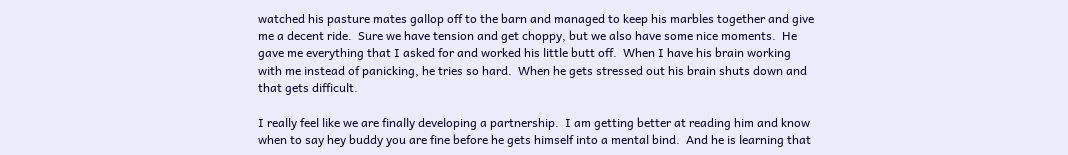watched his pasture mates gallop off to the barn and managed to keep his marbles together and give me a decent ride.  Sure we have tension and get choppy, but we also have some nice moments.  He gave me everything that I asked for and worked his little butt off.  When I have his brain working with me instead of panicking, he tries so hard.  When he gets stressed out his brain shuts down and that gets difficult.

I really feel like we are finally developing a partnership.  I am getting better at reading him and know when to say hey buddy you are fine before he gets himself into a mental bind.  And he is learning that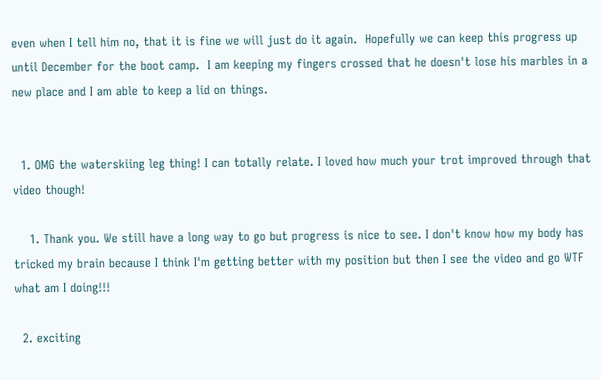even when I tell him no, that it is fine we will just do it again.  Hopefully we can keep this progress up until December for the boot camp.  I am keeping my fingers crossed that he doesn't lose his marbles in a new place and I am able to keep a lid on things.


  1. OMG the waterskiing leg thing! I can totally relate. I loved how much your trot improved through that video though!

    1. Thank you. We still have a long way to go but progress is nice to see. I don't know how my body has tricked my brain because I think I'm getting better with my position but then I see the video and go WTF what am I doing!!!

  2. exciting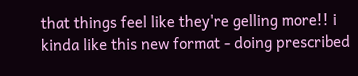that things feel like they're gelling more!! i kinda like this new format - doing prescribed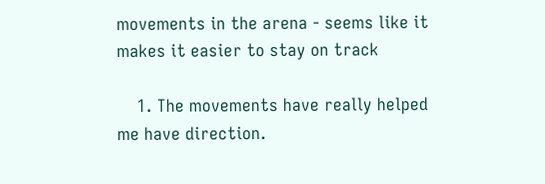movements in the arena - seems like it makes it easier to stay on track

    1. The movements have really helped me have direction.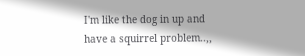I'm like the dog in up and have a squirrel problem..,,